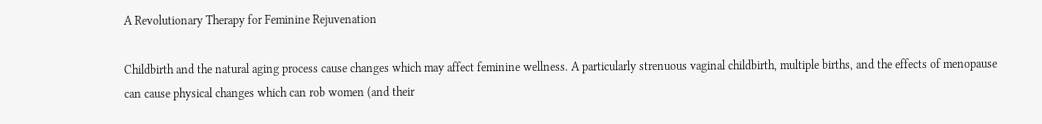A Revolutionary Therapy for Feminine Rejuvenation

Childbirth and the natural aging process cause changes which may affect feminine wellness. A particularly strenuous vaginal childbirth, multiple births, and the effects of menopause can cause physical changes which can rob women (and their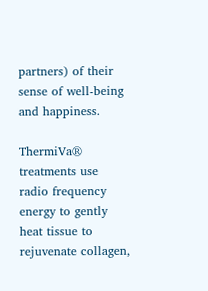partners) of their sense of well-being and happiness.

ThermiVa® treatments use radio frequency energy to gently heat tissue to rejuvenate collagen,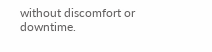without discomfort or downtime.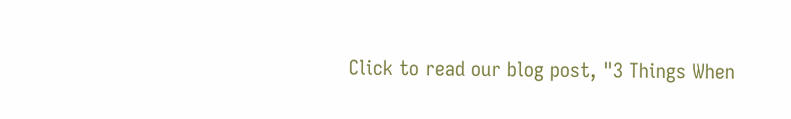Click to read our blog post, "3 Things When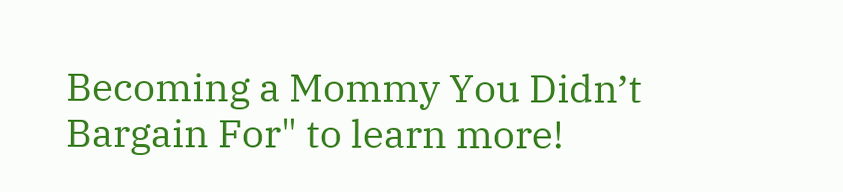Becoming a Mommy You Didn’t Bargain For" to learn more!